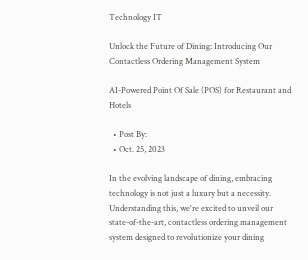Technology IT

Unlock the Future of Dining: Introducing Our Contactless Ordering Management System

AI-Powered Point Of Sale (POS) for Restaurant and Hotels

  • Post By:
  • Oct. 25, 2023

In the evolving landscape of dining, embracing technology is not just a luxury but a necessity. Understanding this, we're excited to unveil our state-of-the-art, contactless ordering management system designed to revolutionize your dining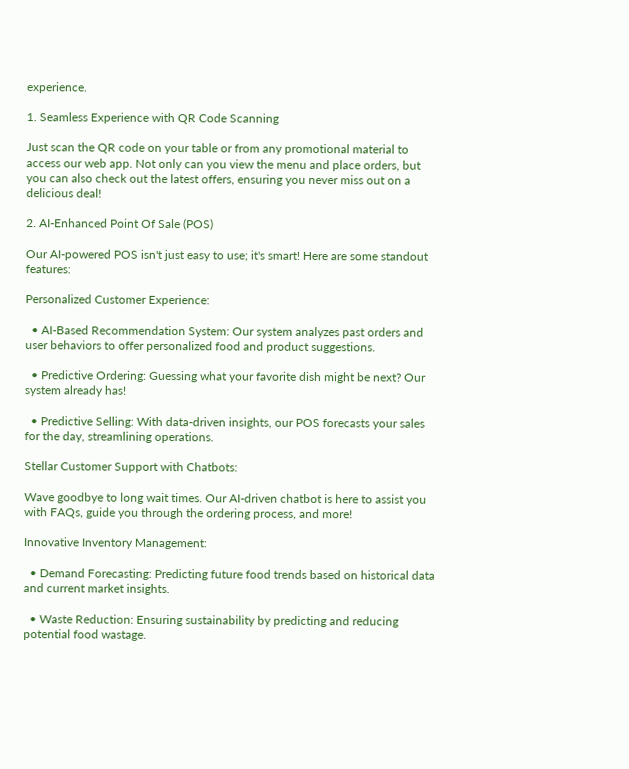experience.

1. Seamless Experience with QR Code Scanning

Just scan the QR code on your table or from any promotional material to access our web app. Not only can you view the menu and place orders, but you can also check out the latest offers, ensuring you never miss out on a delicious deal!

2. AI-Enhanced Point Of Sale (POS)

Our AI-powered POS isn't just easy to use; it's smart! Here are some standout features:

Personalized Customer Experience:

  • AI-Based Recommendation System: Our system analyzes past orders and user behaviors to offer personalized food and product suggestions.

  • Predictive Ordering: Guessing what your favorite dish might be next? Our system already has!

  • Predictive Selling: With data-driven insights, our POS forecasts your sales for the day, streamlining operations.

Stellar Customer Support with Chatbots:

Wave goodbye to long wait times. Our AI-driven chatbot is here to assist you with FAQs, guide you through the ordering process, and more!

Innovative Inventory Management:

  • Demand Forecasting: Predicting future food trends based on historical data and current market insights.

  • Waste Reduction: Ensuring sustainability by predicting and reducing potential food wastage.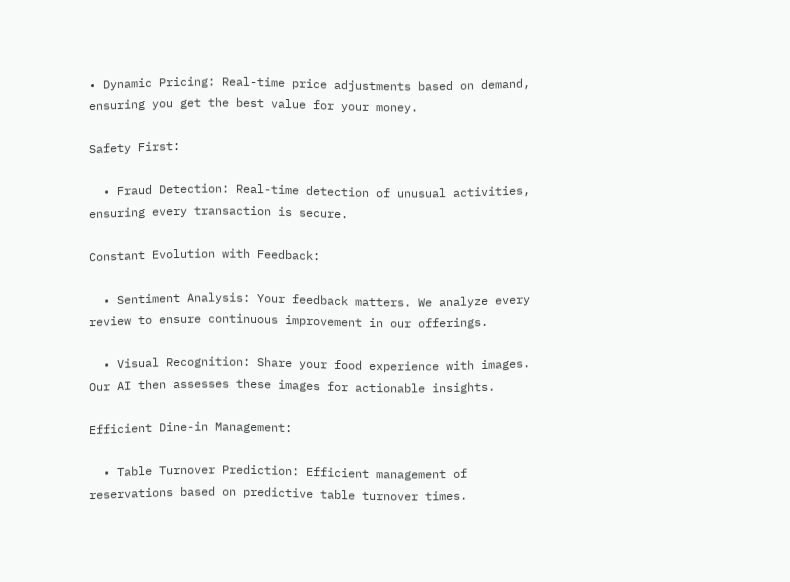• Dynamic Pricing: Real-time price adjustments based on demand, ensuring you get the best value for your money.

Safety First:

  • Fraud Detection: Real-time detection of unusual activities, ensuring every transaction is secure.

Constant Evolution with Feedback:

  • Sentiment Analysis: Your feedback matters. We analyze every review to ensure continuous improvement in our offerings.

  • Visual Recognition: Share your food experience with images. Our AI then assesses these images for actionable insights.

Efficient Dine-in Management:

  • Table Turnover Prediction: Efficient management of reservations based on predictive table turnover times.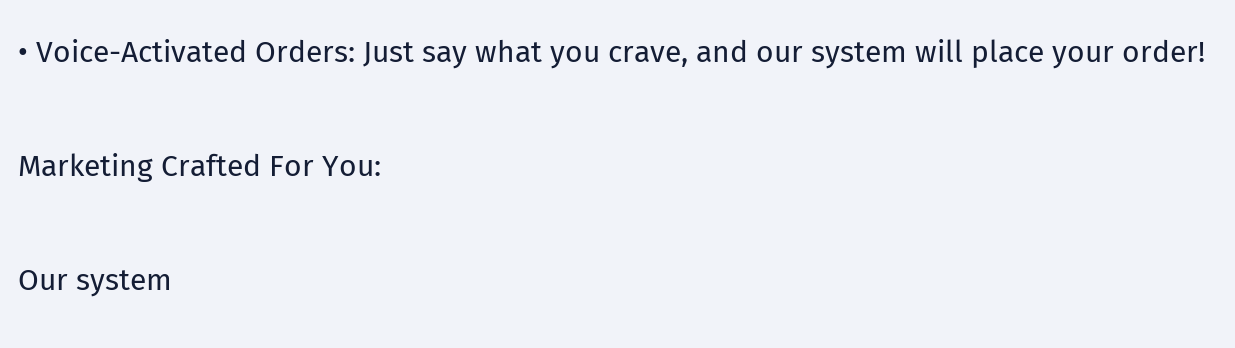• Voice-Activated Orders: Just say what you crave, and our system will place your order!

Marketing Crafted For You:

Our system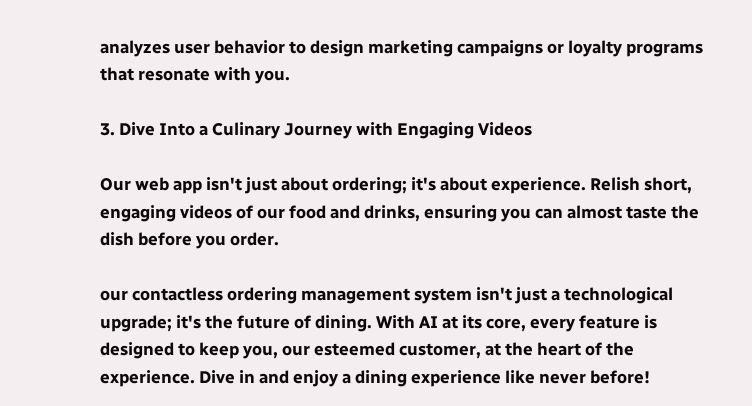analyzes user behavior to design marketing campaigns or loyalty programs that resonate with you.

3. Dive Into a Culinary Journey with Engaging Videos

Our web app isn't just about ordering; it's about experience. Relish short, engaging videos of our food and drinks, ensuring you can almost taste the dish before you order.

our contactless ordering management system isn't just a technological upgrade; it's the future of dining. With AI at its core, every feature is designed to keep you, our esteemed customer, at the heart of the experience. Dive in and enjoy a dining experience like never before!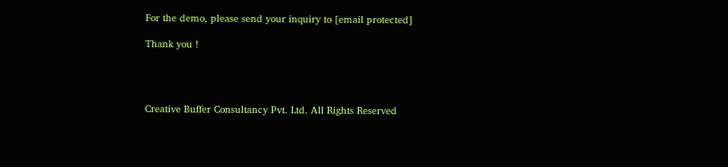For the demo, please send your inquiry to [email protected]

Thank you !




Creative Buffer Consultancy Pvt. Ltd. All Rights Reserved